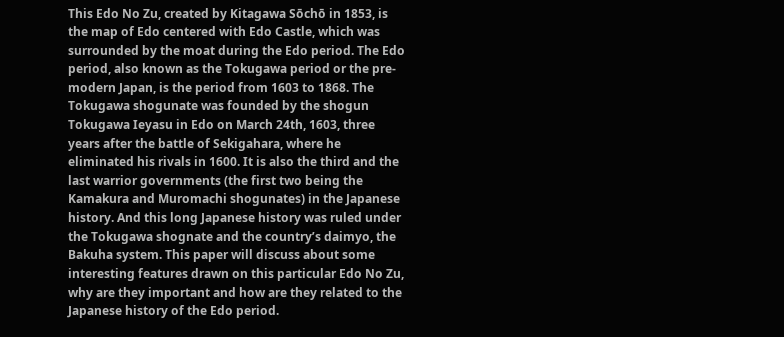This Edo No Zu, created by Kitagawa Sōchō in 1853, is the map of Edo centered with Edo Castle, which was surrounded by the moat during the Edo period. The Edo period, also known as the Tokugawa period or the pre-modern Japan, is the period from 1603 to 1868. The Tokugawa shogunate was founded by the shogun Tokugawa Ieyasu in Edo on March 24th, 1603, three years after the battle of Sekigahara, where he eliminated his rivals in 1600. It is also the third and the last warrior governments (the first two being the Kamakura and Muromachi shogunates) in the Japanese history. And this long Japanese history was ruled under the Tokugawa shognate and the country’s daimyo, the Bakuha system. This paper will discuss about some interesting features drawn on this particular Edo No Zu, why are they important and how are they related to the Japanese history of the Edo period.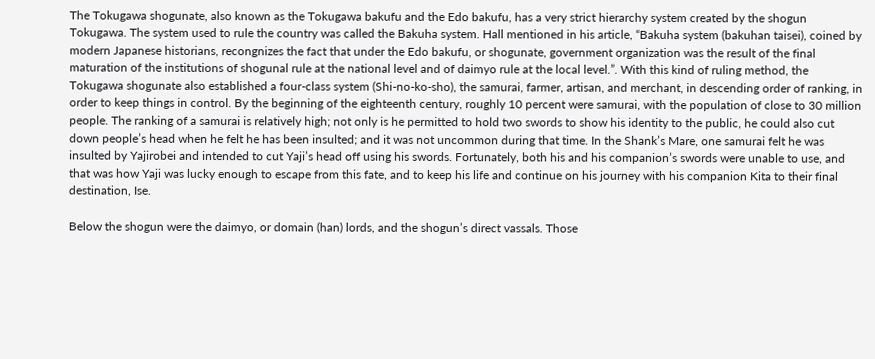The Tokugawa shogunate, also known as the Tokugawa bakufu and the Edo bakufu, has a very strict hierarchy system created by the shogun Tokugawa. The system used to rule the country was called the Bakuha system. Hall mentioned in his article, “Bakuha system (bakuhan taisei), coined by modern Japanese historians, recongnizes the fact that under the Edo bakufu, or shogunate, government organization was the result of the final maturation of the institutions of shogunal rule at the national level and of daimyo rule at the local level.”. With this kind of ruling method, the Tokugawa shogunate also established a four-class system (Shi-no-ko-sho), the samurai, farmer, artisan, and merchant, in descending order of ranking, in order to keep things in control. By the beginning of the eighteenth century, roughly 10 percent were samurai, with the population of close to 30 million people. The ranking of a samurai is relatively high; not only is he permitted to hold two swords to show his identity to the public, he could also cut down people’s head when he felt he has been insulted; and it was not uncommon during that time. In the Shank’s Mare, one samurai felt he was insulted by Yajirobei and intended to cut Yaji’s head off using his swords. Fortunately, both his and his companion’s swords were unable to use, and that was how Yaji was lucky enough to escape from this fate, and to keep his life and continue on his journey with his companion Kita to their final destination, Ise.

Below the shogun were the daimyo, or domain (han) lords, and the shogun’s direct vassals. Those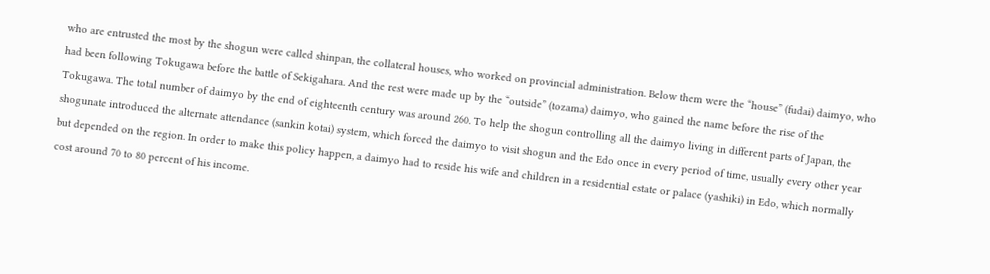who are entrusted the most by the shogun were called shinpan, the collateral houses, who worked on provincial administration. Below them were the “house” (fudai) daimyo, who had been following Tokugawa before the battle of Sekigahara. And the rest were made up by the “outside” (tozama) daimyo, who gained the name before the rise of the Tokugawa. The total number of daimyo by the end of eighteenth century was around 260. To help the shogun controlling all the daimyo living in different parts of Japan, the shogunate introduced the alternate attendance (sankin kotai) system, which forced the daimyo to visit shogun and the Edo once in every period of time, usually every other year but depended on the region. In order to make this policy happen, a daimyo had to reside his wife and children in a residential estate or palace (yashiki) in Edo, which normally cost around 70 to 80 percent of his income.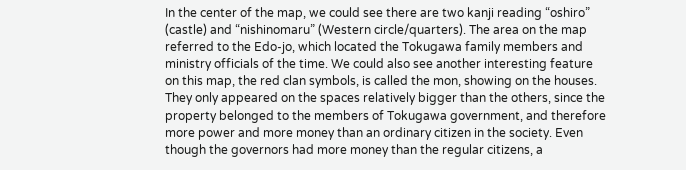In the center of the map, we could see there are two kanji reading “oshiro” (castle) and “nishinomaru” (Western circle/quarters). The area on the map referred to the Edo-jo, which located the Tokugawa family members and ministry officials of the time. We could also see another interesting feature on this map, the red clan symbols, is called the mon, showing on the houses. They only appeared on the spaces relatively bigger than the others, since the property belonged to the members of Tokugawa government, and therefore more power and more money than an ordinary citizen in the society. Even though the governors had more money than the regular citizens, a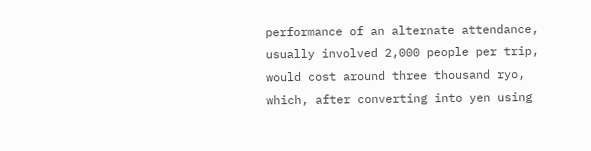performance of an alternate attendance, usually involved 2,000 people per trip, would cost around three thousand ryo, which, after converting into yen using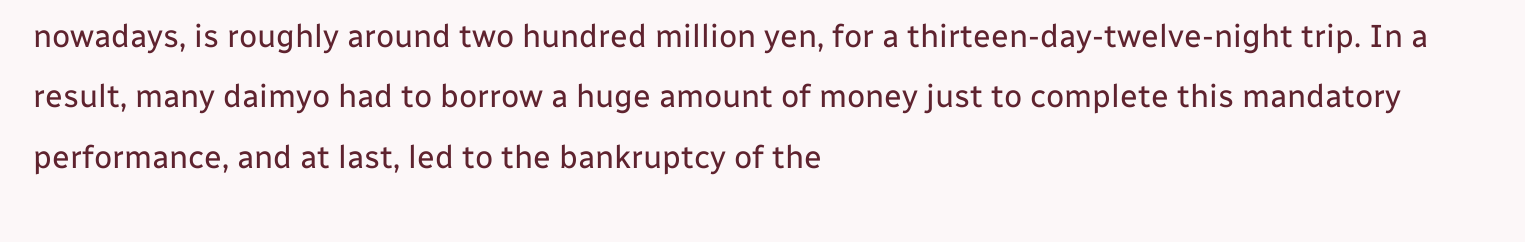nowadays, is roughly around two hundred million yen, for a thirteen-day-twelve-night trip. In a result, many daimyo had to borrow a huge amount of money just to complete this mandatory performance, and at last, led to the bankruptcy of the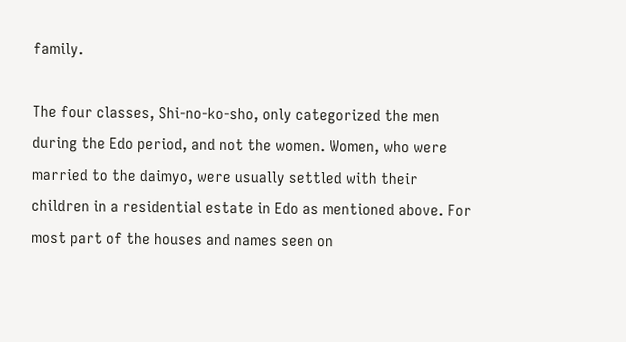family.

The four classes, Shi-no-ko-sho, only categorized the men during the Edo period, and not the women. Women, who were married to the daimyo, were usually settled with their children in a residential estate in Edo as mentioned above. For most part of the houses and names seen on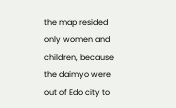the map resided only women and children, because the daimyo were out of Edo city to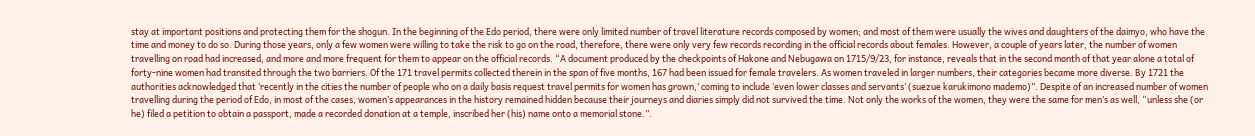stay at important positions and protecting them for the shogun. In the beginning of the Edo period, there were only limited number of travel literature records composed by women; and most of them were usually the wives and daughters of the daimyo, who have the time and money to do so. During those years, only a few women were willing to take the risk to go on the road, therefore, there were only very few records recording in the official records about females. However, a couple of years later, the number of women travelling on road had increased, and more and more frequent for them to appear on the official records. “A document produced by the checkpoints of Hakone and Nebugawa on 1715/9/23, for instance, reveals that in the second month of that year alone a total of forty-nine women had transited through the two barriers. Of the 171 travel permits collected therein in the span of five months, 167 had been issued for female travelers. As women traveled in larger numbers, their categories became more diverse. By 1721 the authorities acknowledged that ‘recently in the cities the number of people who on a daily basis request travel permits for women has grown,’ coming to include ‘even lower classes and servants’ (suezue karukimono mademo)”. Despite of an increased number of women travelling during the period of Edo, in most of the cases, women’s appearances in the history remained hidden because their journeys and diaries simply did not survived the time. Not only the works of the women, they were the same for men’s as well, “unless she (or he) filed a petition to obtain a passport, made a recorded donation at a temple, inscribed her (his) name onto a memorial stone.”.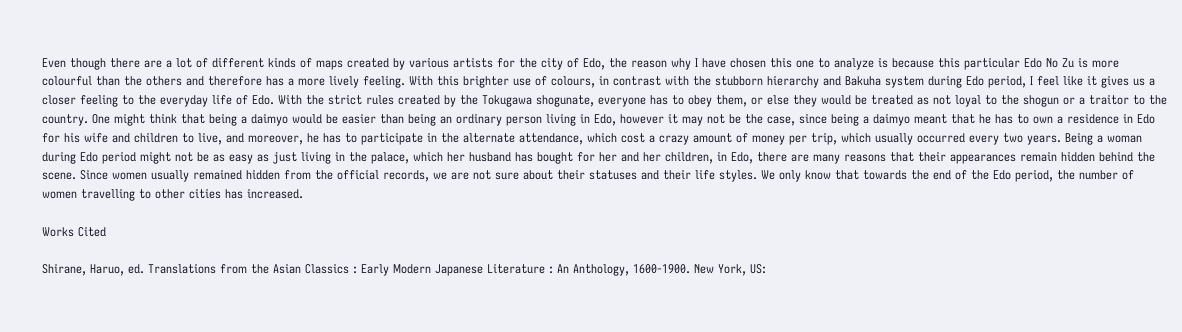Even though there are a lot of different kinds of maps created by various artists for the city of Edo, the reason why I have chosen this one to analyze is because this particular Edo No Zu is more colourful than the others and therefore has a more lively feeling. With this brighter use of colours, in contrast with the stubborn hierarchy and Bakuha system during Edo period, I feel like it gives us a closer feeling to the everyday life of Edo. With the strict rules created by the Tokugawa shogunate, everyone has to obey them, or else they would be treated as not loyal to the shogun or a traitor to the country. One might think that being a daimyo would be easier than being an ordinary person living in Edo, however it may not be the case, since being a daimyo meant that he has to own a residence in Edo for his wife and children to live, and moreover, he has to participate in the alternate attendance, which cost a crazy amount of money per trip, which usually occurred every two years. Being a woman during Edo period might not be as easy as just living in the palace, which her husband has bought for her and her children, in Edo, there are many reasons that their appearances remain hidden behind the scene. Since women usually remained hidden from the official records, we are not sure about their statuses and their life styles. We only know that towards the end of the Edo period, the number of women travelling to other cities has increased.

Works Cited

Shirane, Haruo, ed. Translations from the Asian Classics : Early Modern Japanese Literature : An Anthology, 1600-1900. New York, US: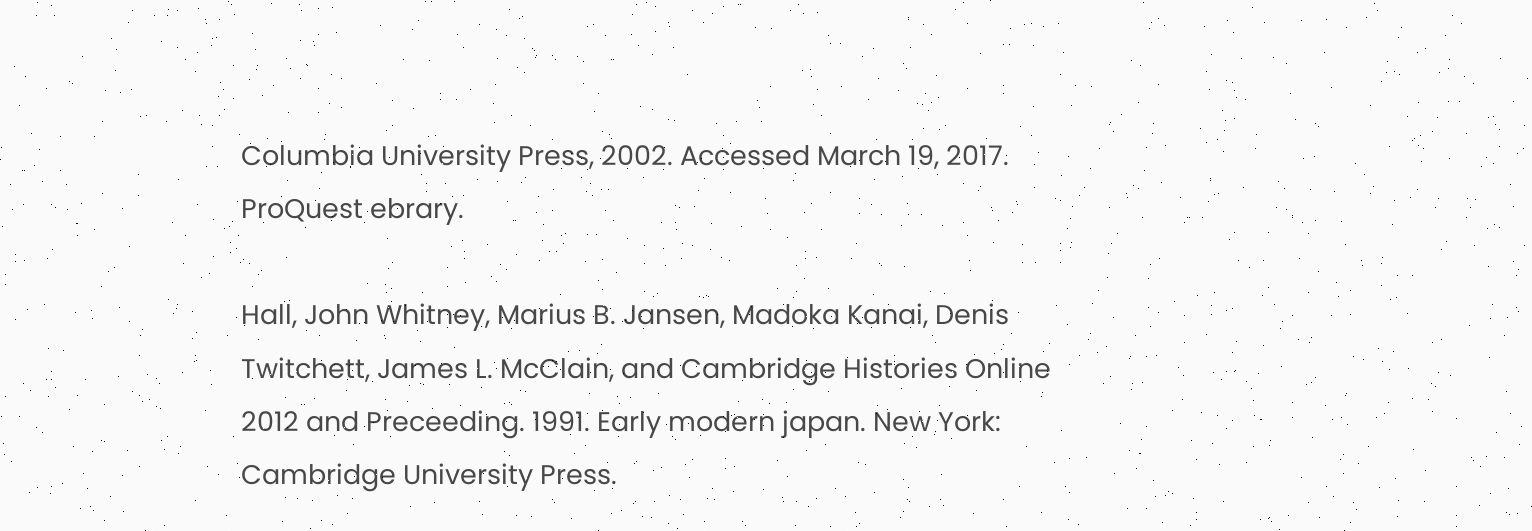Columbia University Press, 2002. Accessed March 19, 2017. ProQuest ebrary.

Hall, John Whitney, Marius B. Jansen, Madoka Kanai, Denis Twitchett, James L. McClain, and Cambridge Histories Online 2012 and Preceeding. 1991. Early modern japan. New York: Cambridge University Press.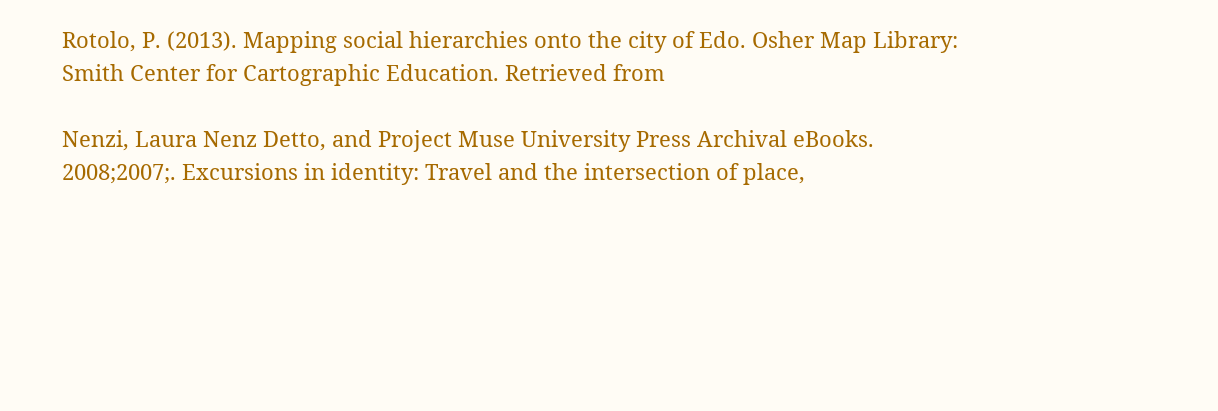Rotolo, P. (2013). Mapping social hierarchies onto the city of Edo. Osher Map Library: Smith Center for Cartographic Education. Retrieved from

Nenzi, Laura Nenz Detto, and Project Muse University Press Archival eBooks. 2008;2007;. Excursions in identity: Travel and the intersection of place,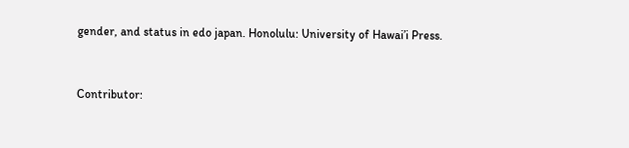gender, and status in edo japan. Honolulu: University of Hawai’i Press.


Contributor: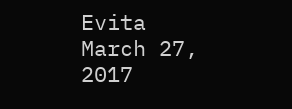Evita
March 27, 2017